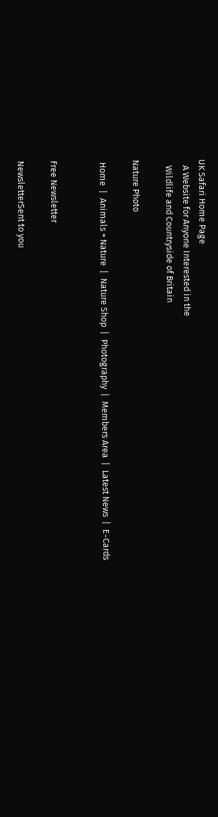UK Safari Home Page
   A Website for Anyone Interested in the
   Wildlife and Countryside of Britain

Nature Photo

 Home  |  Animals + Nature  |  Nature Shop  |  Photography  |  Members Area  |  Latest News  |  E-Cards


Free Newsletter

NewsletterSent to you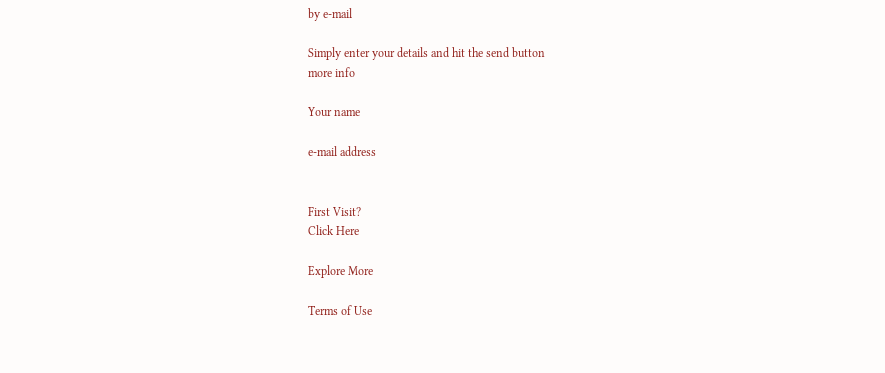by e-mail

Simply enter your details and hit the send button
more info

Your name

e-mail address


First Visit?
Click Here

Explore More

Terms of Use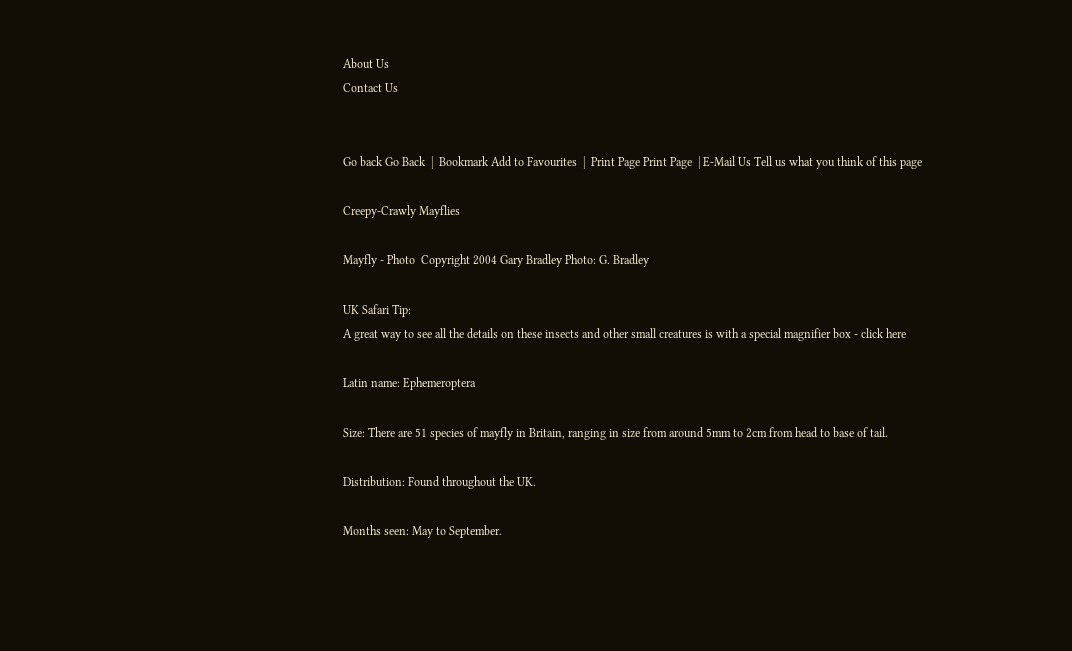About Us
Contact Us


Go back Go Back  |  Bookmark Add to Favourites  |  Print Page Print Page  | E-Mail Us Tell us what you think of this page

Creepy-Crawly Mayflies

Mayfly - Photo  Copyright 2004 Gary Bradley Photo: G. Bradley

UK Safari Tip:
A great way to see all the details on these insects and other small creatures is with a special magnifier box - click here

Latin name: Ephemeroptera

Size: There are 51 species of mayfly in Britain, ranging in size from around 5mm to 2cm from head to base of tail.

Distribution: Found throughout the UK.

Months seen: May to September.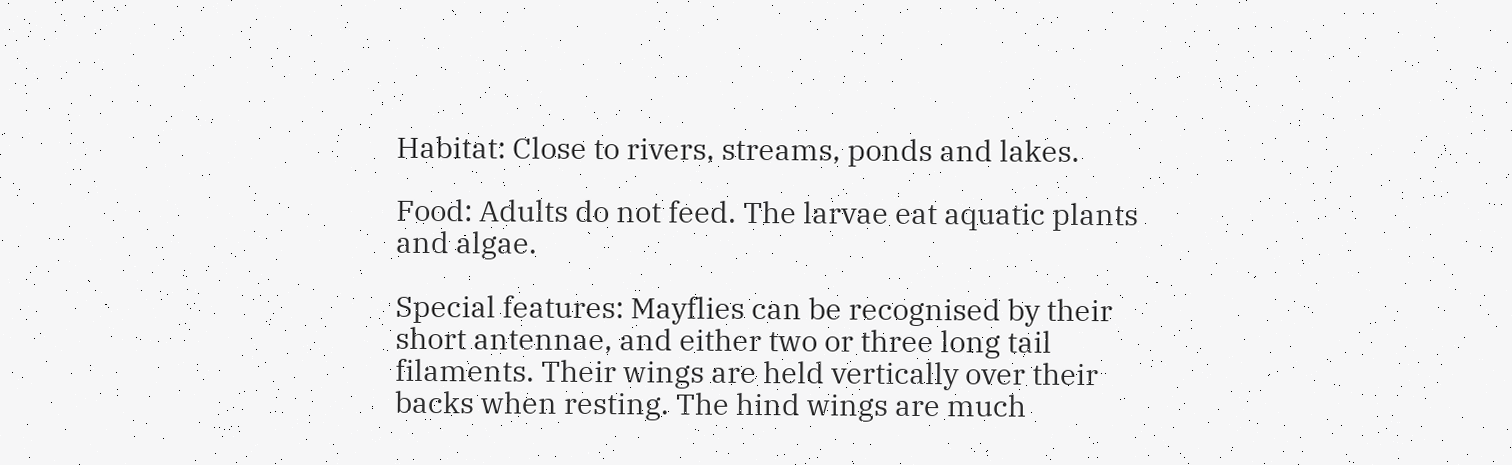Habitat: Close to rivers, streams, ponds and lakes.

Food: Adults do not feed. The larvae eat aquatic plants and algae.

Special features: Mayflies can be recognised by their short antennae, and either two or three long tail filaments. Their wings are held vertically over their backs when resting. The hind wings are much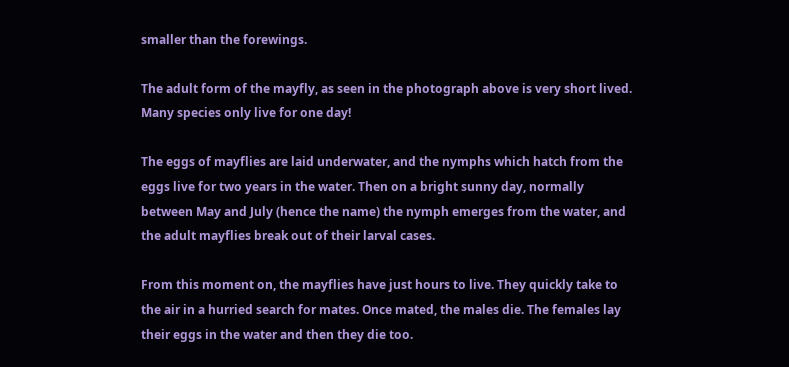smaller than the forewings.

The adult form of the mayfly, as seen in the photograph above is very short lived. Many species only live for one day!

The eggs of mayflies are laid underwater, and the nymphs which hatch from the eggs live for two years in the water. Then on a bright sunny day, normally between May and July (hence the name) the nymph emerges from the water, and the adult mayflies break out of their larval cases.

From this moment on, the mayflies have just hours to live. They quickly take to the air in a hurried search for mates. Once mated, the males die. The females lay their eggs in the water and then they die too.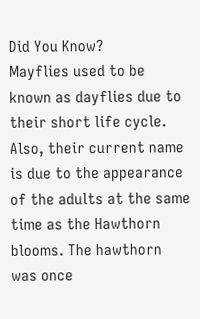Did You Know?
Mayflies used to be known as dayflies due to their short life cycle.  Also, their current name is due to the appearance of the adults at the same time as the Hawthorn blooms. The hawthorn was once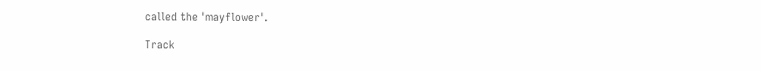called the 'mayflower'.

Track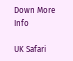Down More Info

UK Safari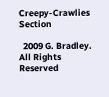Creepy-Crawlies Section

  2009 G. Bradley. All Rights Reserved